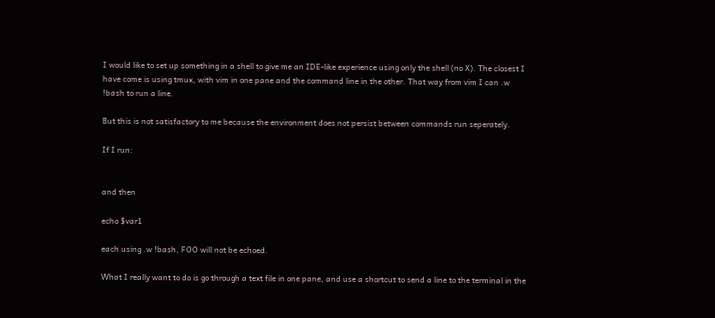I would like to set up something in a shell to give me an IDE-like experience using only the shell (no X). The closest I have come is using tmux, with vim in one pane and the command line in the other. That way from vim I can .w !bash to run a line.

But this is not satisfactory to me because the environment does not persist between commands run seperately.

If I run:


and then

echo $var1

each using .w !bash, FOO will not be echoed.

What I really want to do is go through a text file in one pane, and use a shortcut to send a line to the terminal in the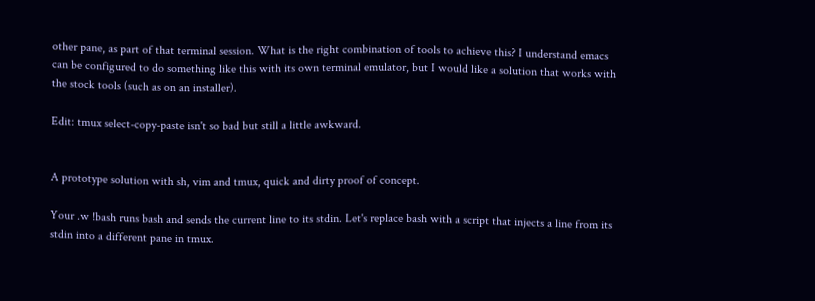other pane, as part of that terminal session. What is the right combination of tools to achieve this? I understand emacs can be configured to do something like this with its own terminal emulator, but I would like a solution that works with the stock tools (such as on an installer).

Edit: tmux select-copy-paste isn't so bad but still a little awkward.


A prototype solution with sh, vim and tmux, quick and dirty proof of concept.

Your .w !bash runs bash and sends the current line to its stdin. Let's replace bash with a script that injects a line from its stdin into a different pane in tmux.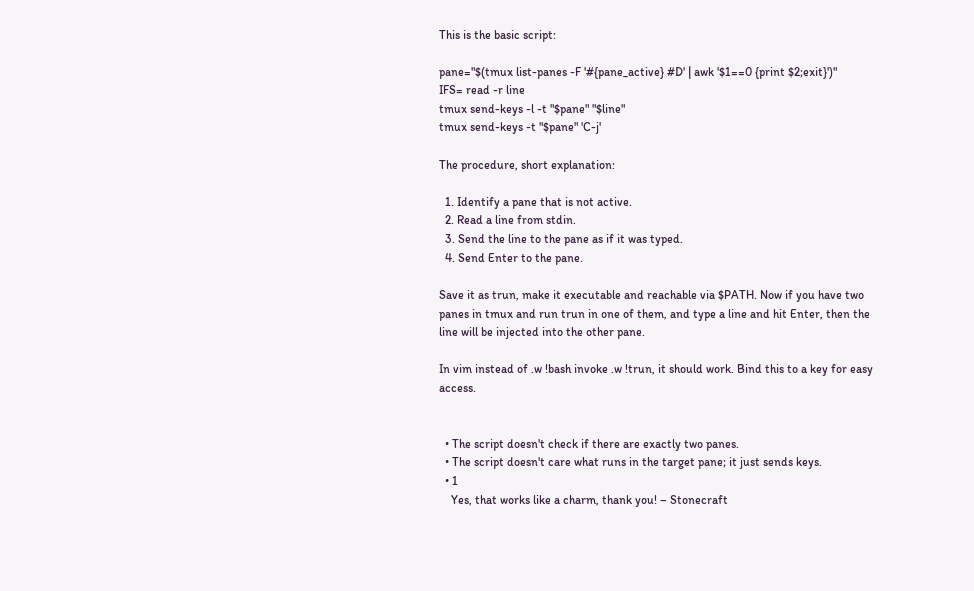This is the basic script:

pane="$(tmux list-panes -F '#{pane_active} #D' | awk '$1==0 {print $2;exit}')"
IFS= read -r line
tmux send-keys -l -t "$pane" "$line"
tmux send-keys -t "$pane" 'C-j'

The procedure, short explanation:

  1. Identify a pane that is not active.
  2. Read a line from stdin.
  3. Send the line to the pane as if it was typed.
  4. Send Enter to the pane.

Save it as trun, make it executable and reachable via $PATH. Now if you have two panes in tmux and run trun in one of them, and type a line and hit Enter, then the line will be injected into the other pane.

In vim instead of .w !bash invoke .w !trun, it should work. Bind this to a key for easy access.


  • The script doesn't check if there are exactly two panes.
  • The script doesn't care what runs in the target pane; it just sends keys.
  • 1
    Yes, that works like a charm, thank you! – Stonecraft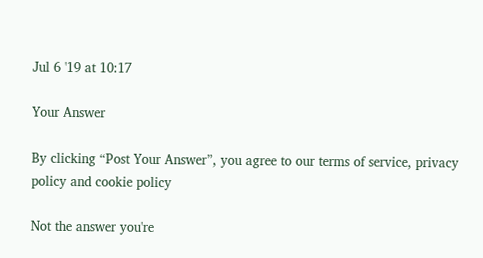Jul 6 '19 at 10:17

Your Answer

By clicking “Post Your Answer”, you agree to our terms of service, privacy policy and cookie policy

Not the answer you're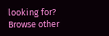looking for? Browse other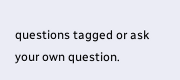questions tagged or ask your own question.